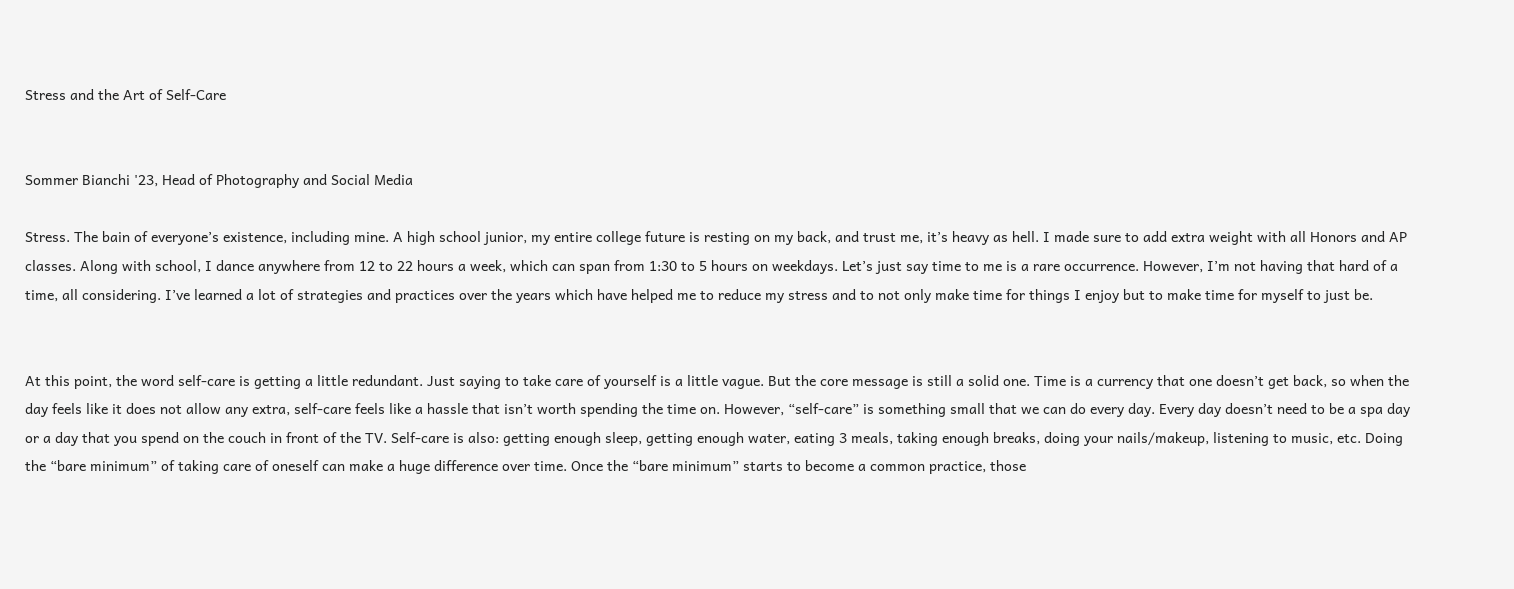Stress and the Art of Self-Care


Sommer Bianchi '23, Head of Photography and Social Media

Stress. The bain of everyone’s existence, including mine. A high school junior, my entire college future is resting on my back, and trust me, it’s heavy as hell. I made sure to add extra weight with all Honors and AP classes. Along with school, I dance anywhere from 12 to 22 hours a week, which can span from 1:30 to 5 hours on weekdays. Let’s just say time to me is a rare occurrence. However, I’m not having that hard of a time, all considering. I’ve learned a lot of strategies and practices over the years which have helped me to reduce my stress and to not only make time for things I enjoy but to make time for myself to just be.


At this point, the word self-care is getting a little redundant. Just saying to take care of yourself is a little vague. But the core message is still a solid one. Time is a currency that one doesn’t get back, so when the day feels like it does not allow any extra, self-care feels like a hassle that isn’t worth spending the time on. However, “self-care” is something small that we can do every day. Every day doesn’t need to be a spa day or a day that you spend on the couch in front of the TV. Self-care is also: getting enough sleep, getting enough water, eating 3 meals, taking enough breaks, doing your nails/makeup, listening to music, etc. Doing the “bare minimum” of taking care of oneself can make a huge difference over time. Once the “bare minimum” starts to become a common practice, those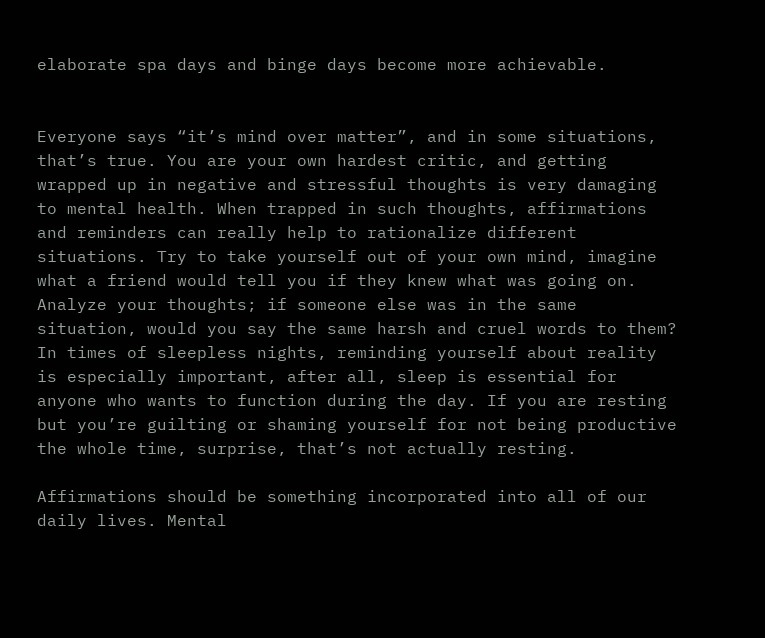elaborate spa days and binge days become more achievable.


Everyone says “it’s mind over matter”, and in some situations, that’s true. You are your own hardest critic, and getting wrapped up in negative and stressful thoughts is very damaging to mental health. When trapped in such thoughts, affirmations and reminders can really help to rationalize different situations. Try to take yourself out of your own mind, imagine what a friend would tell you if they knew what was going on. Analyze your thoughts; if someone else was in the same situation, would you say the same harsh and cruel words to them? In times of sleepless nights, reminding yourself about reality is especially important, after all, sleep is essential for anyone who wants to function during the day. If you are resting but you’re guilting or shaming yourself for not being productive the whole time, surprise, that’s not actually resting.

Affirmations should be something incorporated into all of our daily lives. Mental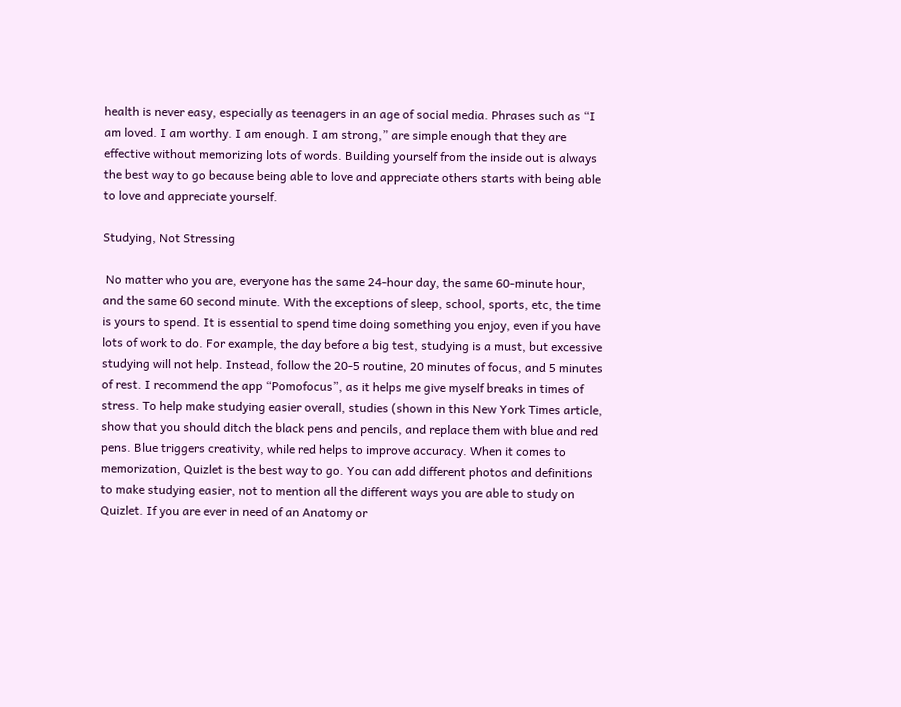health is never easy, especially as teenagers in an age of social media. Phrases such as “I am loved. I am worthy. I am enough. I am strong,” are simple enough that they are effective without memorizing lots of words. Building yourself from the inside out is always the best way to go because being able to love and appreciate others starts with being able to love and appreciate yourself.

Studying, Not Stressing

 No matter who you are, everyone has the same 24-hour day, the same 60-minute hour, and the same 60 second minute. With the exceptions of sleep, school, sports, etc, the time is yours to spend. It is essential to spend time doing something you enjoy, even if you have lots of work to do. For example, the day before a big test, studying is a must, but excessive studying will not help. Instead, follow the 20-5 routine, 20 minutes of focus, and 5 minutes of rest. I recommend the app “Pomofocus”, as it helps me give myself breaks in times of stress. To help make studying easier overall, studies (shown in this New York Times article, show that you should ditch the black pens and pencils, and replace them with blue and red pens. Blue triggers creativity, while red helps to improve accuracy. When it comes to memorization, Quizlet is the best way to go. You can add different photos and definitions to make studying easier, not to mention all the different ways you are able to study on Quizlet. If you are ever in need of an Anatomy or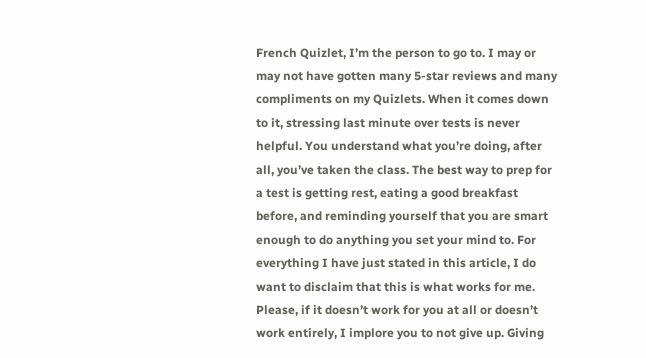French Quizlet, I’m the person to go to. I may or may not have gotten many 5-star reviews and many compliments on my Quizlets. When it comes down to it, stressing last minute over tests is never helpful. You understand what you’re doing, after all, you’ve taken the class. The best way to prep for a test is getting rest, eating a good breakfast before, and reminding yourself that you are smart enough to do anything you set your mind to. For everything I have just stated in this article, I do want to disclaim that this is what works for me. Please, if it doesn’t work for you at all or doesn’t work entirely, I implore you to not give up. Giving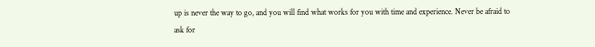up is never the way to go, and you will find what works for you with time and experience. Never be afraid to ask for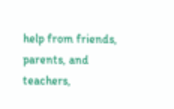help from friends, parents, and teachers,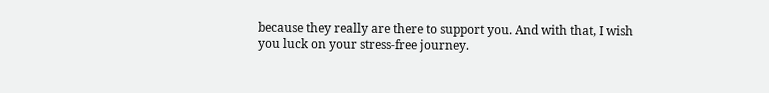because they really are there to support you. And with that, I wish you luck on your stress-free journey.